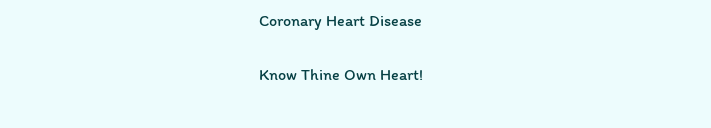Coronary Heart Disease

Know Thine Own Heart!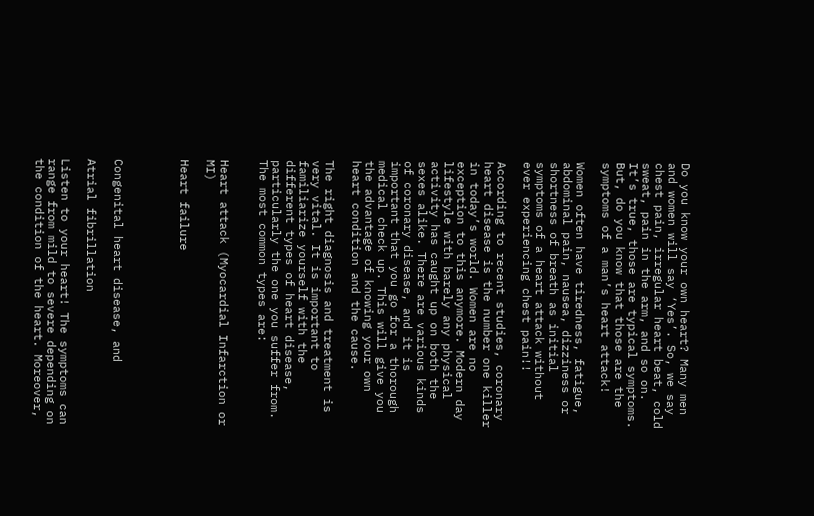Do you know your own heart? Many men and women will say ‘Yes’. So, we say chest pain, irregular heart beat, cold sweat, pain in the arm, and so on. It’s true, those are typical symptoms. But, do you know that those are the symptoms of a man’s heart attack!

Women often have tiredness, fatigue, abdominal pain, nausea, dizziness or shortness of breath as initial symptoms of a heart attack without ever experiencing chest pain!!

According to recent studies, coronary heart disease is the number one killer in today’s world. Women are no exception to this anymore. Modern day lifestyle with barely any physical activity has caught up on both the sexes alike. There are various kinds of coronary disease, and it is important that you go for a thorough medical check up. This will give you the advantage of knowing your own heart condition and the cause.

The right diagnosis and treatment is very vital. It is important to familiarize yourself with the different types of heart disease, particularly the one you suffer from. The most common types are:


Heart attack (Myocardial Infarction or MI)

Heart failure




Congenital heart disease, and

Atrial fibrillation

Listen to your heart! The symptoms can range from mild to severe depending on the condition of the heart. Moreover,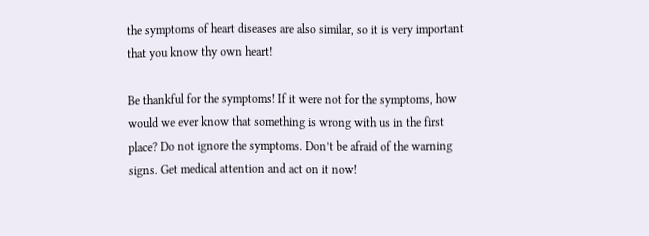the symptoms of heart diseases are also similar, so it is very important that you know thy own heart!

Be thankful for the symptoms! If it were not for the symptoms, how would we ever know that something is wrong with us in the first place? Do not ignore the symptoms. Don’t be afraid of the warning signs. Get medical attention and act on it now!